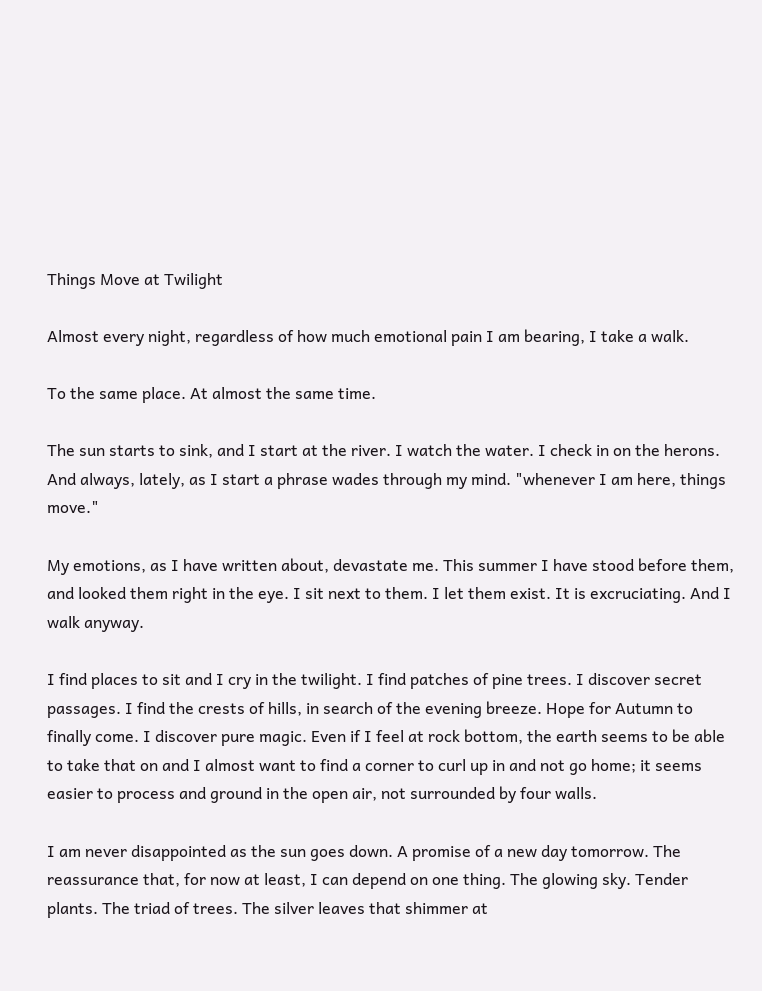Things Move at Twilight

Almost every night, regardless of how much emotional pain I am bearing, I take a walk.

To the same place. At almost the same time.

The sun starts to sink, and I start at the river. I watch the water. I check in on the herons. And always, lately, as I start a phrase wades through my mind. "whenever I am here, things move."

My emotions, as I have written about, devastate me. This summer I have stood before them, and looked them right in the eye. I sit next to them. I let them exist. It is excruciating. And I walk anyway.

I find places to sit and I cry in the twilight. I find patches of pine trees. I discover secret passages. I find the crests of hills, in search of the evening breeze. Hope for Autumn to finally come. I discover pure magic. Even if I feel at rock bottom, the earth seems to be able to take that on and I almost want to find a corner to curl up in and not go home; it seems easier to process and ground in the open air, not surrounded by four walls.

I am never disappointed as the sun goes down. A promise of a new day tomorrow. The reassurance that, for now at least, I can depend on one thing. The glowing sky. Tender plants. The triad of trees. The silver leaves that shimmer at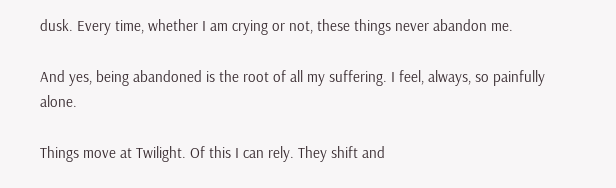dusk. Every time, whether I am crying or not, these things never abandon me.

And yes, being abandoned is the root of all my suffering. I feel, always, so painfully alone.

Things move at Twilight. Of this I can rely. They shift and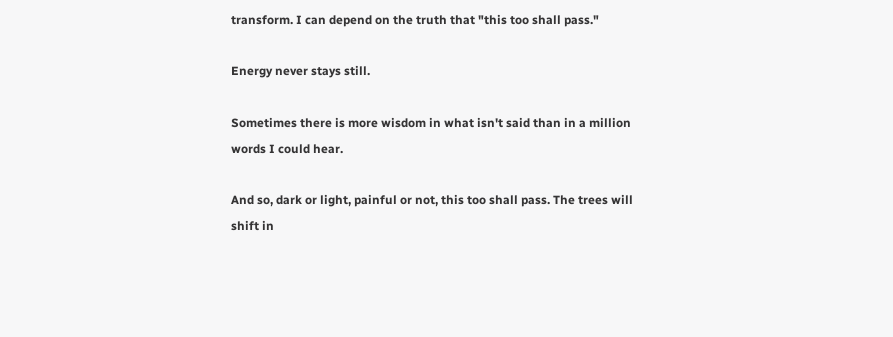transform. I can depend on the truth that "this too shall pass."

Energy never stays still.

Sometimes there is more wisdom in what isn't said than in a million words I could hear.

And so, dark or light, painful or not, this too shall pass. The trees will shift in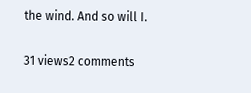the wind. And so will I.

31 views2 comments